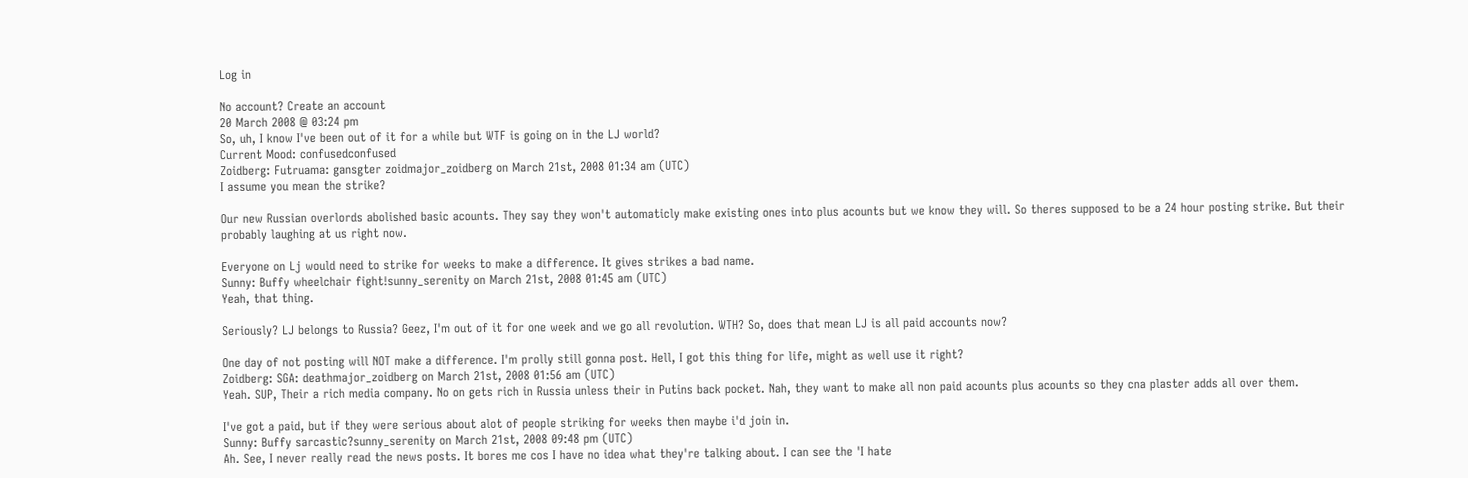Log in

No account? Create an account
20 March 2008 @ 03:24 pm
So, uh, I know I've been out of it for a while but WTF is going on in the LJ world?
Current Mood: confusedconfused
Zoidberg: Futruama: gansgter zoidmajor_zoidberg on March 21st, 2008 01:34 am (UTC)
I assume you mean the strike?

Our new Russian overlords abolished basic acounts. They say they won't automaticly make existing ones into plus acounts but we know they will. So theres supposed to be a 24 hour posting strike. But their probably laughing at us right now.

Everyone on Lj would need to strike for weeks to make a difference. It gives strikes a bad name.
Sunny: Buffy wheelchair fight!sunny_serenity on March 21st, 2008 01:45 am (UTC)
Yeah, that thing.

Seriously? LJ belongs to Russia? Geez, I'm out of it for one week and we go all revolution. WTH? So, does that mean LJ is all paid accounts now?

One day of not posting will NOT make a difference. I'm prolly still gonna post. Hell, I got this thing for life, might as well use it right?
Zoidberg: SGA: deathmajor_zoidberg on March 21st, 2008 01:56 am (UTC)
Yeah. SUP, Their a rich media company. No on gets rich in Russia unless their in Putins back pocket. Nah, they want to make all non paid acounts plus acounts so they cna plaster adds all over them.

I've got a paid, but if they were serious about alot of people striking for weeks then maybe i'd join in.
Sunny: Buffy sarcastic?sunny_serenity on March 21st, 2008 09:48 pm (UTC)
Ah. See, I never really read the news posts. It bores me cos I have no idea what they're talking about. I can see the 'I hate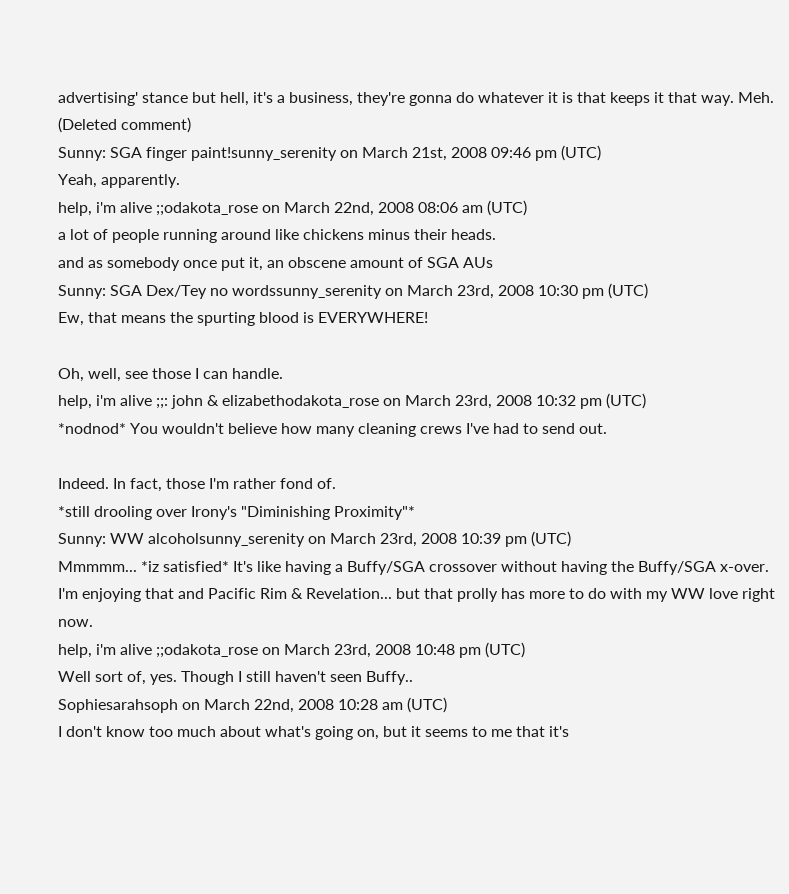advertising' stance but hell, it's a business, they're gonna do whatever it is that keeps it that way. Meh.
(Deleted comment)
Sunny: SGA finger paint!sunny_serenity on March 21st, 2008 09:46 pm (UTC)
Yeah, apparently.
help, i'm alive ;;odakota_rose on March 22nd, 2008 08:06 am (UTC)
a lot of people running around like chickens minus their heads.
and as somebody once put it, an obscene amount of SGA AUs
Sunny: SGA Dex/Tey no wordssunny_serenity on March 23rd, 2008 10:30 pm (UTC)
Ew, that means the spurting blood is EVERYWHERE!

Oh, well, see those I can handle.
help, i'm alive ;;: john & elizabethodakota_rose on March 23rd, 2008 10:32 pm (UTC)
*nodnod* You wouldn't believe how many cleaning crews I've had to send out.

Indeed. In fact, those I'm rather fond of.
*still drooling over Irony's "Diminishing Proximity"*
Sunny: WW alcoholsunny_serenity on March 23rd, 2008 10:39 pm (UTC)
Mmmmm... *iz satisfied* It's like having a Buffy/SGA crossover without having the Buffy/SGA x-over. I'm enjoying that and Pacific Rim & Revelation... but that prolly has more to do with my WW love right now.
help, i'm alive ;;odakota_rose on March 23rd, 2008 10:48 pm (UTC)
Well sort of, yes. Though I still haven't seen Buffy..
Sophiesarahsoph on March 22nd, 2008 10:28 am (UTC)
I don't know too much about what's going on, but it seems to me that it's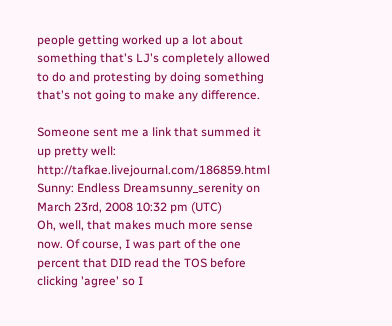people getting worked up a lot about something that's LJ's completely allowed to do and protesting by doing something that's not going to make any difference.

Someone sent me a link that summed it up pretty well: http://tafkae.livejournal.com/186859.html
Sunny: Endless Dreamsunny_serenity on March 23rd, 2008 10:32 pm (UTC)
Oh, well, that makes much more sense now. Of course, I was part of the one percent that DID read the TOS before clicking 'agree' so I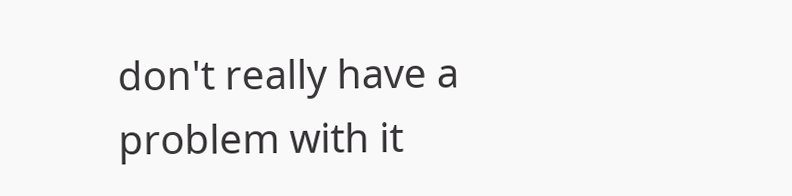don't really have a problem with it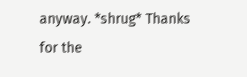anyway. *shrug* Thanks for the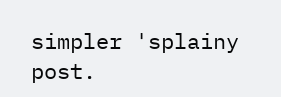simpler 'splainy post.